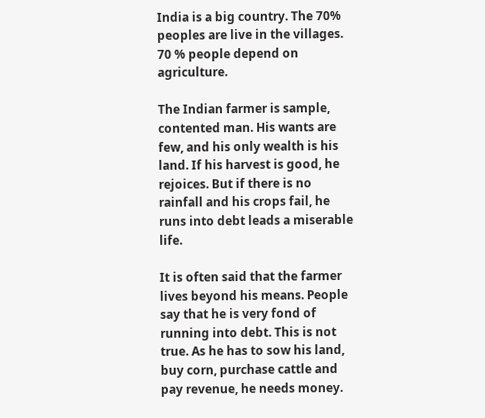India is a big country. The 70% peoples are live in the villages. 70 % people depend on agriculture.

The Indian farmer is sample, contented man. His wants are few, and his only wealth is his land. If his harvest is good, he rejoices. But if there is no rainfall and his crops fail, he runs into debt leads a miserable life.

It is often said that the farmer lives beyond his means. People say that he is very fond of running into debt. This is not true. As he has to sow his land, buy corn, purchase cattle and pay revenue, he needs money.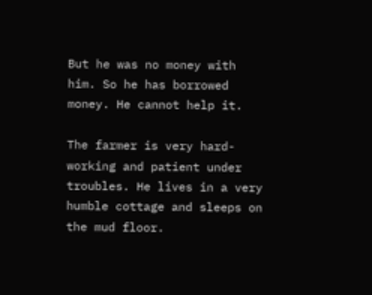But he was no money with him. So he has borrowed money. He cannot help it.

The farmer is very hard- working and patient under troubles. He lives in a very humble cottage and sleeps on the mud floor.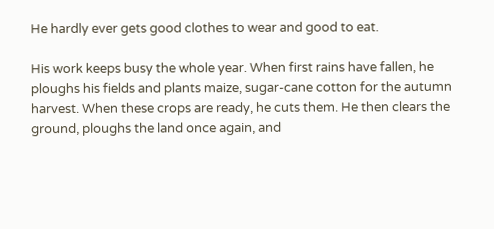He hardly ever gets good clothes to wear and good to eat.

His work keeps busy the whole year. When first rains have fallen, he ploughs his fields and plants maize, sugar-cane cotton for the autumn harvest. When these crops are ready, he cuts them. He then clears the ground, ploughs the land once again, and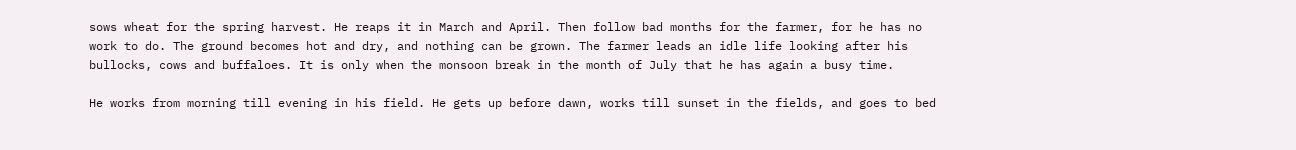sows wheat for the spring harvest. He reaps it in March and April. Then follow bad months for the farmer, for he has no work to do. The ground becomes hot and dry, and nothing can be grown. The farmer leads an idle life looking after his bullocks, cows and buffaloes. It is only when the monsoon break in the month of July that he has again a busy time.

He works from morning till evening in his field. He gets up before dawn, works till sunset in the fields, and goes to bed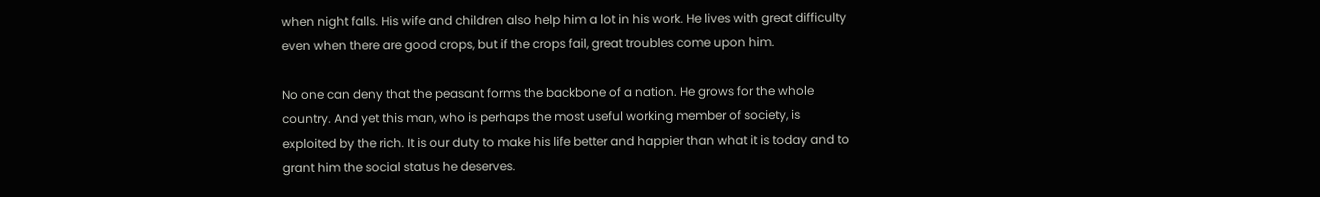when night falls. His wife and children also help him a lot in his work. He lives with great difficulty even when there are good crops, but if the crops fail, great troubles come upon him.

No one can deny that the peasant forms the backbone of a nation. He grows for the whole country. And yet this man, who is perhaps the most useful working member of society, is exploited by the rich. It is our duty to make his life better and happier than what it is today and to grant him the social status he deserves.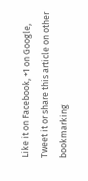Like it on Facebook, +1 on Google, Tweet it or share this article on other bookmarking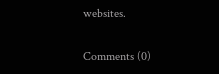websites.

Comments (0)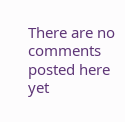There are no comments posted here yet